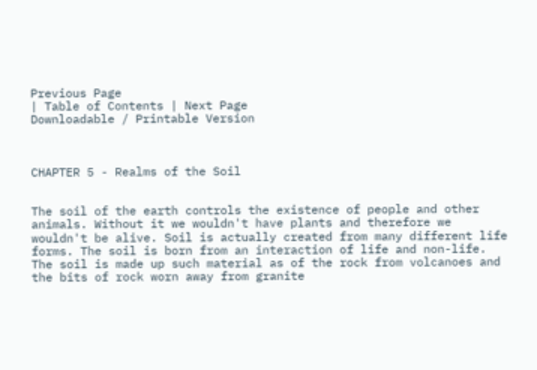Previous Page
| Table of Contents | Next Page
Downloadable / Printable Version



CHAPTER 5 - Realms of the Soil


The soil of the earth controls the existence of people and other animals. Without it we wouldn't have plants and therefore we wouldn't be alive. Soil is actually created from many different life forms. The soil is born from an interaction of life and non-life. The soil is made up such material as of the rock from volcanoes and the bits of rock worn away from granite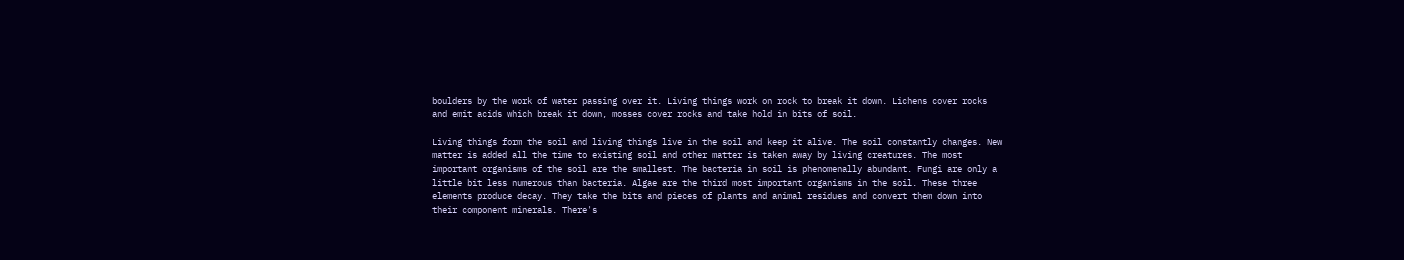boulders by the work of water passing over it. Living things work on rock to break it down. Lichens cover rocks and emit acids which break it down, mosses cover rocks and take hold in bits of soil.

Living things form the soil and living things live in the soil and keep it alive. The soil constantly changes. New matter is added all the time to existing soil and other matter is taken away by living creatures. The most important organisms of the soil are the smallest. The bacteria in soil is phenomenally abundant. Fungi are only a little bit less numerous than bacteria. Algae are the third most important organisms in the soil. These three elements produce decay. They take the bits and pieces of plants and animal residues and convert them down into their component minerals. There's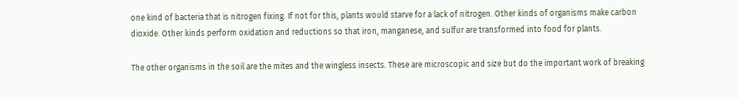one kind of bacteria that is nitrogen fixing. If not for this, plants would starve for a lack of nitrogen. Other kinds of organisms make carbon dioxide. Other kinds perform oxidation and reductions so that iron, manganese, and sulfur are transformed into food for plants.

The other organisms in the soil are the mites and the wingless insects. These are microscopic and size but do the important work of breaking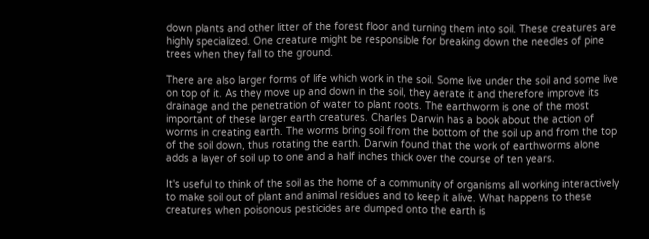down plants and other litter of the forest floor and turning them into soil. These creatures are highly specialized. One creature might be responsible for breaking down the needles of pine trees when they fall to the ground.

There are also larger forms of life which work in the soil. Some live under the soil and some live on top of it. As they move up and down in the soil, they aerate it and therefore improve its drainage and the penetration of water to plant roots. The earthworm is one of the most important of these larger earth creatures. Charles Darwin has a book about the action of worms in creating earth. The worms bring soil from the bottom of the soil up and from the top of the soil down, thus rotating the earth. Darwin found that the work of earthworms alone adds a layer of soil up to one and a half inches thick over the course of ten years.

It's useful to think of the soil as the home of a community of organisms all working interactively to make soil out of plant and animal residues and to keep it alive. What happens to these creatures when poisonous pesticides are dumped onto the earth is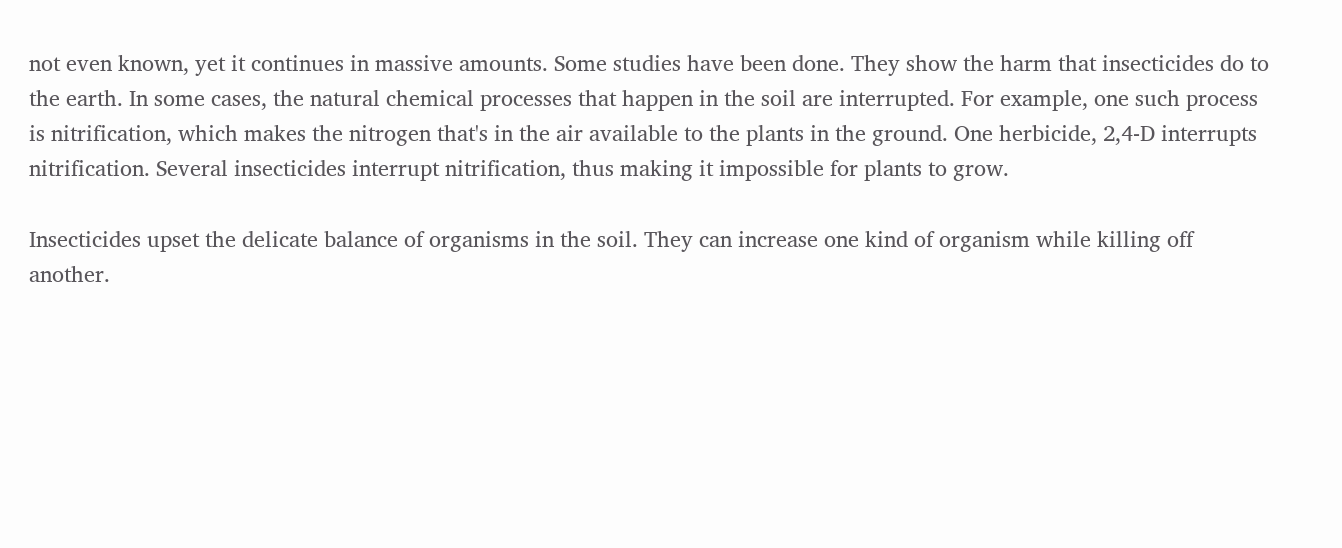not even known, yet it continues in massive amounts. Some studies have been done. They show the harm that insecticides do to the earth. In some cases, the natural chemical processes that happen in the soil are interrupted. For example, one such process is nitrification, which makes the nitrogen that's in the air available to the plants in the ground. One herbicide, 2,4-D interrupts nitrification. Several insecticides interrupt nitrification, thus making it impossible for plants to grow.

Insecticides upset the delicate balance of organisms in the soil. They can increase one kind of organism while killing off another.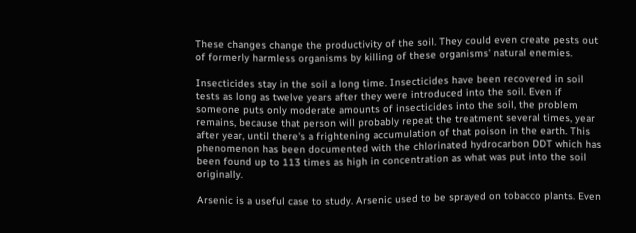These changes change the productivity of the soil. They could even create pests out of formerly harmless organisms by killing of these organisms' natural enemies.

Insecticides stay in the soil a long time. Insecticides have been recovered in soil tests as long as twelve years after they were introduced into the soil. Even if someone puts only moderate amounts of insecticides into the soil, the problem remains, because that person will probably repeat the treatment several times, year after year, until there's a frightening accumulation of that poison in the earth. This phenomenon has been documented with the chlorinated hydrocarbon DDT which has been found up to 113 times as high in concentration as what was put into the soil originally.

Arsenic is a useful case to study. Arsenic used to be sprayed on tobacco plants. Even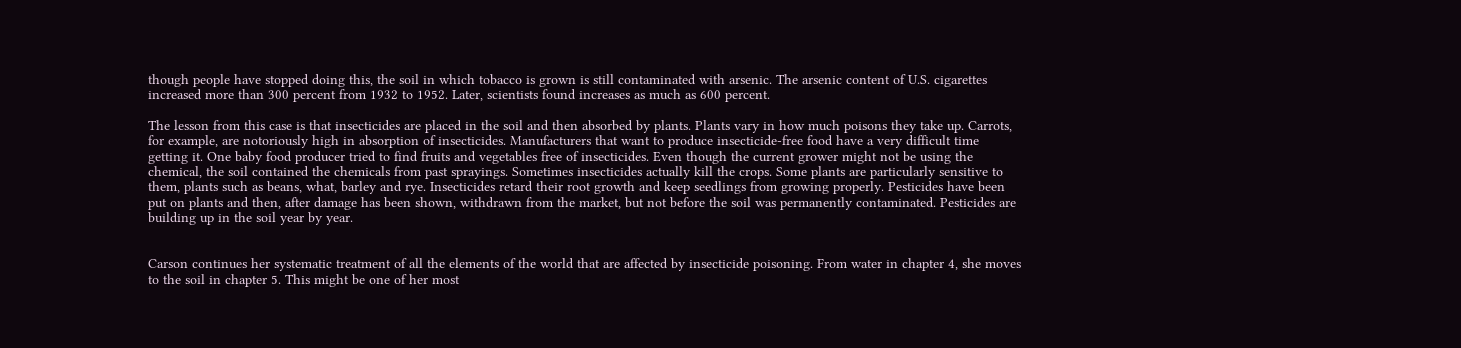though people have stopped doing this, the soil in which tobacco is grown is still contaminated with arsenic. The arsenic content of U.S. cigarettes increased more than 300 percent from 1932 to 1952. Later, scientists found increases as much as 600 percent.

The lesson from this case is that insecticides are placed in the soil and then absorbed by plants. Plants vary in how much poisons they take up. Carrots, for example, are notoriously high in absorption of insecticides. Manufacturers that want to produce insecticide-free food have a very difficult time getting it. One baby food producer tried to find fruits and vegetables free of insecticides. Even though the current grower might not be using the chemical, the soil contained the chemicals from past sprayings. Sometimes insecticides actually kill the crops. Some plants are particularly sensitive to them, plants such as beans, what, barley and rye. Insecticides retard their root growth and keep seedlings from growing properly. Pesticides have been put on plants and then, after damage has been shown, withdrawn from the market, but not before the soil was permanently contaminated. Pesticides are building up in the soil year by year.


Carson continues her systematic treatment of all the elements of the world that are affected by insecticide poisoning. From water in chapter 4, she moves to the soil in chapter 5. This might be one of her most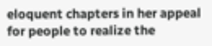eloquent chapters in her appeal for people to realize the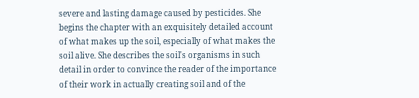severe and lasting damage caused by pesticides. She begins the chapter with an exquisitely detailed account of what makes up the soil, especially of what makes the soil alive. She describes the soil's organisms in such detail in order to convince the reader of the importance of their work in actually creating soil and of the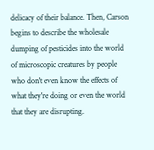delicacy of their balance. Then, Carson begins to describe the wholesale dumping of pesticides into the world of microscopic creatures by people who don't even know the effects of what they're doing or even the world that they are disrupting.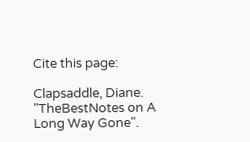Cite this page:

Clapsaddle, Diane. "TheBestNotes on A Long Way Gone".